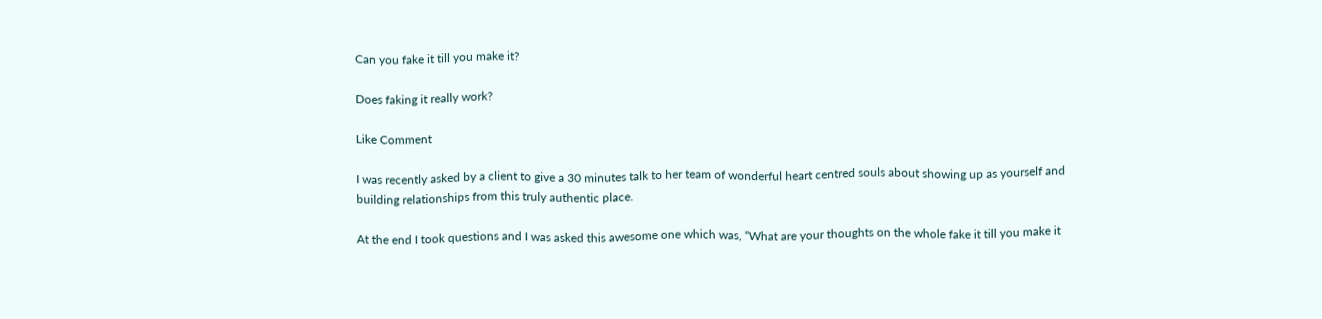Can you fake it till you make it?

Does faking it really work?

Like Comment

I was recently asked by a client to give a 30 minutes talk to her team of wonderful heart centred souls about showing up as yourself and building relationships from this truly authentic place.

At the end I took questions and I was asked this awesome one which was, “What are your thoughts on the whole fake it till you make it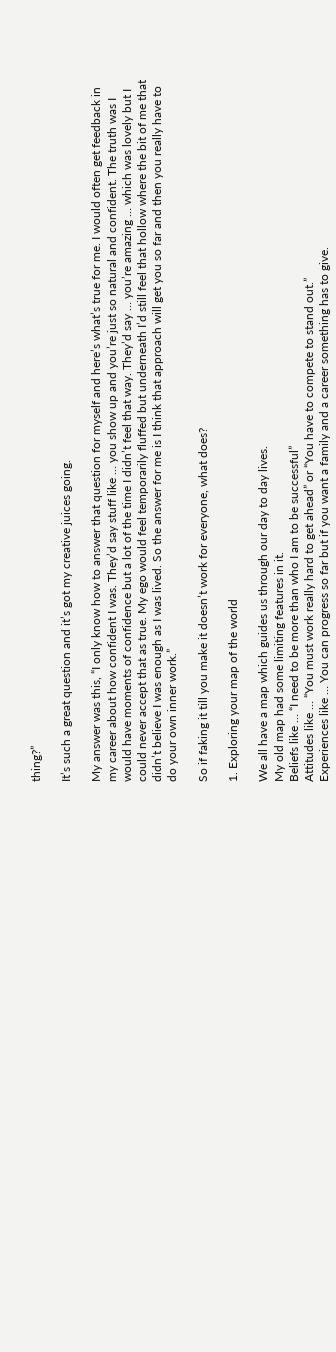thing?”

It’s such a great question and it’s got my creative juices going.

My answer was this, “I only know how to answer that question for myself and here’s what’s true for me. I would often get feedback in my career about how confident I was. They’d say stuff like … you show up and you’re just so natural and confident. The truth was I would have moments of confidence but a lot of the time I didn’t feel that way. They’d say … you’re amazing … which was lovely but I could never accept that as true. My ego would feel temporarily fluffed but underneath I’d still feel that hollow where the bit of me that didn’t believe I was enough as I was lived. So the answer for me is I think that approach will get you so far and then you really have to do your own inner work.”

So if faking it till you make it doesn’t work for everyone, what does?

1. Exploring your map of the world

We all have a map which guides us through our day to day lives.
My old map had some limiting features in it.
Beliefs like … “I need to be more than who I am to be successful”
Attitudes like … “You must work really hard to get ahead” or “You have to compete to stand out.”
Experiences like … You can progress so far but if you want a family and a career something has to give.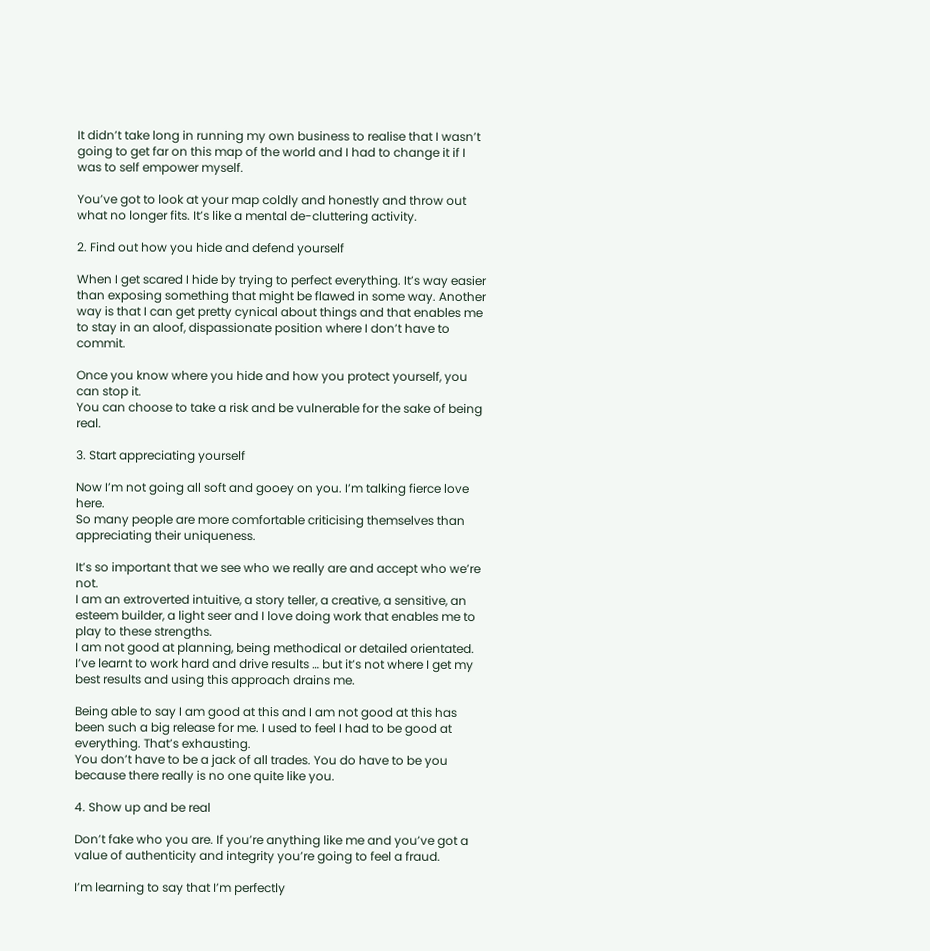It didn’t take long in running my own business to realise that I wasn’t going to get far on this map of the world and I had to change it if I was to self empower myself.

You’ve got to look at your map coldly and honestly and throw out what no longer fits. It’s like a mental de-cluttering activity.

2. Find out how you hide and defend yourself

When I get scared I hide by trying to perfect everything. It’s way easier than exposing something that might be flawed in some way. Another way is that I can get pretty cynical about things and that enables me to stay in an aloof, dispassionate position where I don’t have to commit.

Once you know where you hide and how you protect yourself, you can stop it.
You can choose to take a risk and be vulnerable for the sake of being real.

3. Start appreciating yourself

Now I’m not going all soft and gooey on you. I’m talking fierce love here.
So many people are more comfortable criticising themselves than appreciating their uniqueness.

It’s so important that we see who we really are and accept who we’re not.
I am an extroverted intuitive, a story teller, a creative, a sensitive, an esteem builder, a light seer and I love doing work that enables me to play to these strengths.
I am not good at planning, being methodical or detailed orientated.
I’ve learnt to work hard and drive results … but it’s not where I get my best results and using this approach drains me.

Being able to say I am good at this and I am not good at this has been such a big release for me. I used to feel I had to be good at everything. That’s exhausting.
You don’t have to be a jack of all trades. You do have to be you because there really is no one quite like you.

4. Show up and be real

Don’t fake who you are. If you’re anything like me and you’ve got a value of authenticity and integrity you’re going to feel a fraud.

I’m learning to say that I’m perfectly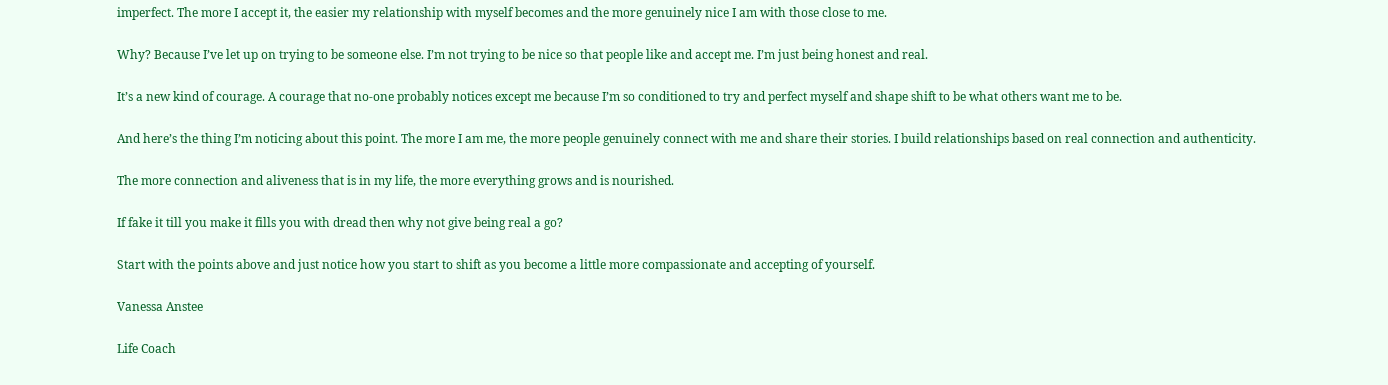imperfect. The more I accept it, the easier my relationship with myself becomes and the more genuinely nice I am with those close to me.

Why? Because I’ve let up on trying to be someone else. I’m not trying to be nice so that people like and accept me. I’m just being honest and real.

It’s a new kind of courage. A courage that no-one probably notices except me because I’m so conditioned to try and perfect myself and shape shift to be what others want me to be.

And here’s the thing I’m noticing about this point. The more I am me, the more people genuinely connect with me and share their stories. I build relationships based on real connection and authenticity.

The more connection and aliveness that is in my life, the more everything grows and is nourished.

If fake it till you make it fills you with dread then why not give being real a go?

Start with the points above and just notice how you start to shift as you become a little more compassionate and accepting of yourself.

Vanessa Anstee

Life Coach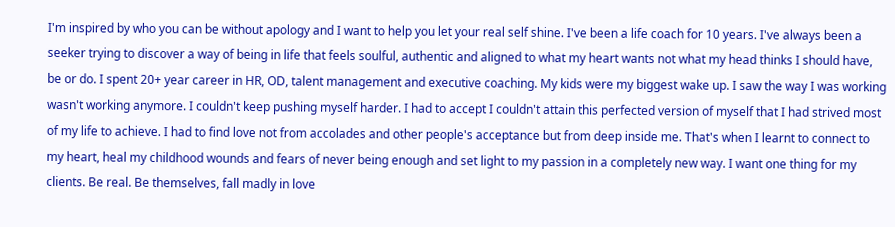I'm inspired by who you can be without apology and I want to help you let your real self shine. I've been a life coach for 10 years. I've always been a seeker trying to discover a way of being in life that feels soulful, authentic and aligned to what my heart wants not what my head thinks I should have, be or do. I spent 20+ year career in HR, OD, talent management and executive coaching. My kids were my biggest wake up. I saw the way I was working wasn't working anymore. I couldn't keep pushing myself harder. I had to accept I couldn't attain this perfected version of myself that I had strived most of my life to achieve. I had to find love not from accolades and other people's acceptance but from deep inside me. That's when I learnt to connect to my heart, heal my childhood wounds and fears of never being enough and set light to my passion in a completely new way. I want one thing for my clients. Be real. Be themselves, fall madly in love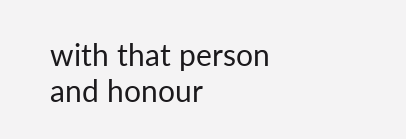with that person and honour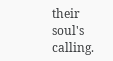their soul's calling.